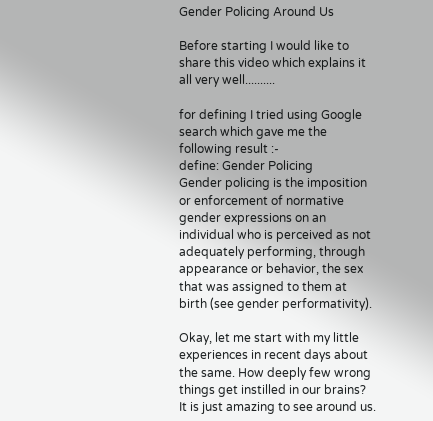Gender Policing Around Us

Before starting I would like to share this video which explains it all very well..........

for defining I tried using Google search which gave me the following result :-                               define: Gender Policing
Gender policing is the imposition or enforcement of normative gender expressions on an individual who is perceived as not adequately performing, through appearance or behavior, the sex that was assigned to them at birth (see gender performativity).

Okay, let me start with my little experiences in recent days about the same. How deeply few wrong things get instilled in our brains? It is just amazing to see around us.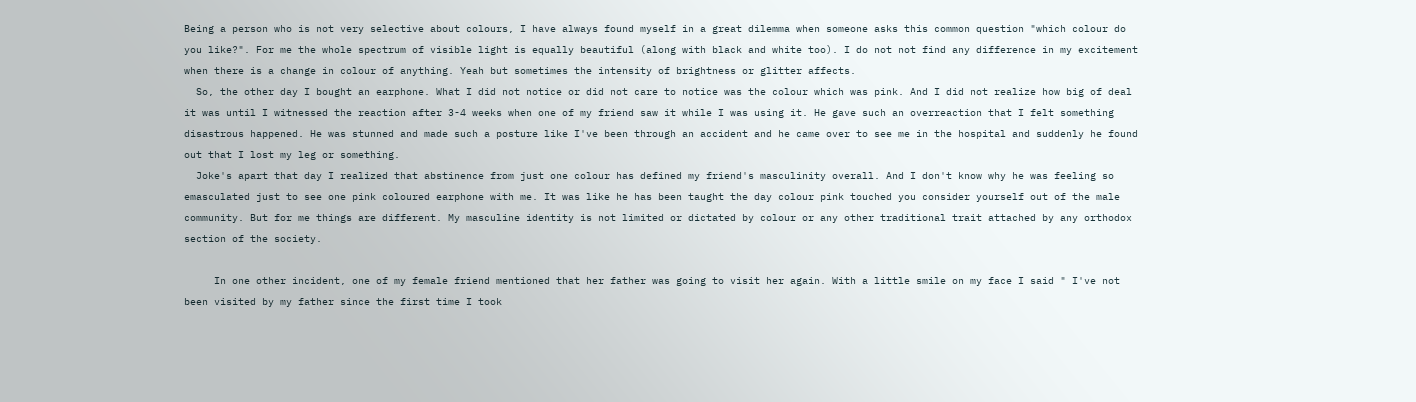Being a person who is not very selective about colours, I have always found myself in a great dilemma when someone asks this common question "which colour do you like?". For me the whole spectrum of visible light is equally beautiful (along with black and white too). I do not not find any difference in my excitement when there is a change in colour of anything. Yeah but sometimes the intensity of brightness or glitter affects.
  So, the other day I bought an earphone. What I did not notice or did not care to notice was the colour which was pink. And I did not realize how big of deal it was until I witnessed the reaction after 3-4 weeks when one of my friend saw it while I was using it. He gave such an overreaction that I felt something disastrous happened. He was stunned and made such a posture like I've been through an accident and he came over to see me in the hospital and suddenly he found out that I lost my leg or something.
  Joke's apart that day I realized that abstinence from just one colour has defined my friend's masculinity overall. And I don't know why he was feeling so emasculated just to see one pink coloured earphone with me. It was like he has been taught the day colour pink touched you consider yourself out of the male community. But for me things are different. My masculine identity is not limited or dictated by colour or any other traditional trait attached by any orthodox section of the society.

     In one other incident, one of my female friend mentioned that her father was going to visit her again. With a little smile on my face I said " I've not been visited by my father since the first time I took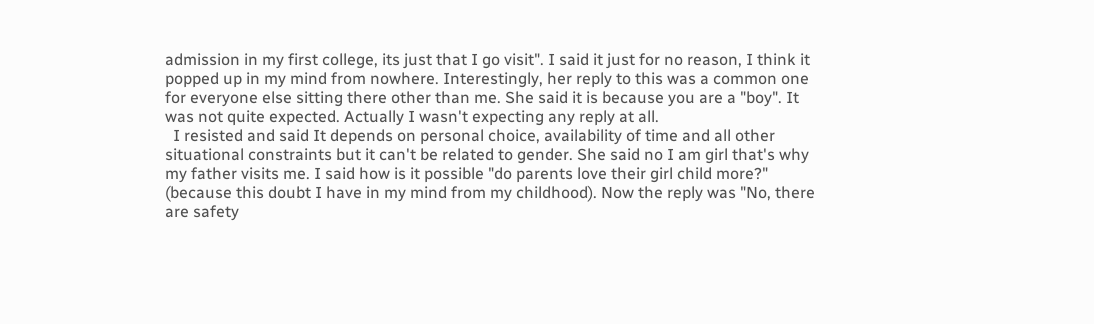admission in my first college, its just that I go visit". I said it just for no reason, I think it popped up in my mind from nowhere. Interestingly, her reply to this was a common one for everyone else sitting there other than me. She said it is because you are a "boy". It was not quite expected. Actually I wasn't expecting any reply at all.
  I resisted and said It depends on personal choice, availability of time and all other situational constraints but it can't be related to gender. She said no I am girl that's why my father visits me. I said how is it possible "do parents love their girl child more?" (because this doubt I have in my mind from my childhood). Now the reply was "No, there are safety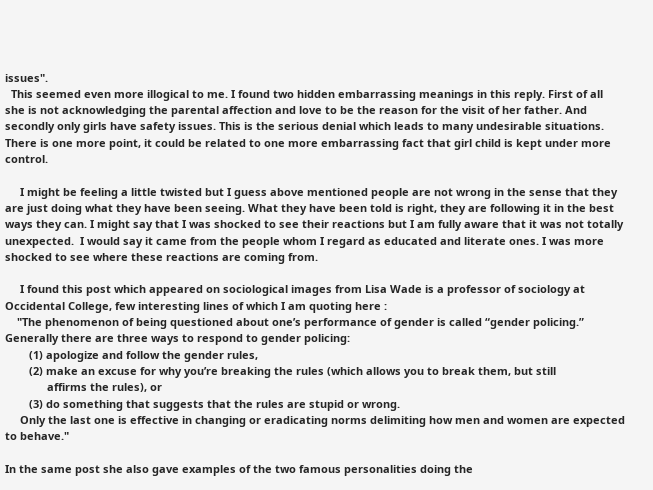issues".
  This seemed even more illogical to me. I found two hidden embarrassing meanings in this reply. First of all she is not acknowledging the parental affection and love to be the reason for the visit of her father. And secondly only girls have safety issues. This is the serious denial which leads to many undesirable situations. There is one more point, it could be related to one more embarrassing fact that girl child is kept under more control.

     I might be feeling a little twisted but I guess above mentioned people are not wrong in the sense that they are just doing what they have been seeing. What they have been told is right, they are following it in the best ways they can. I might say that I was shocked to see their reactions but I am fully aware that it was not totally unexpected.  I would say it came from the people whom I regard as educated and literate ones. I was more shocked to see where these reactions are coming from.

     I found this post which appeared on sociological images from Lisa Wade is a professor of sociology at Occidental College, few interesting lines of which I am quoting here :
    "The phenomenon of being questioned about one’s performance of gender is called “gender policing.” Generally there are three ways to respond to gender policing:
        (1) apologize and follow the gender rules,
        (2) make an excuse for why you’re breaking the rules (which allows you to break them, but still
              affirms the rules), or
        (3) do something that suggests that the rules are stupid or wrong.
     Only the last one is effective in changing or eradicating norms delimiting how men and women are expected to behave."

In the same post she also gave examples of the two famous personalities doing the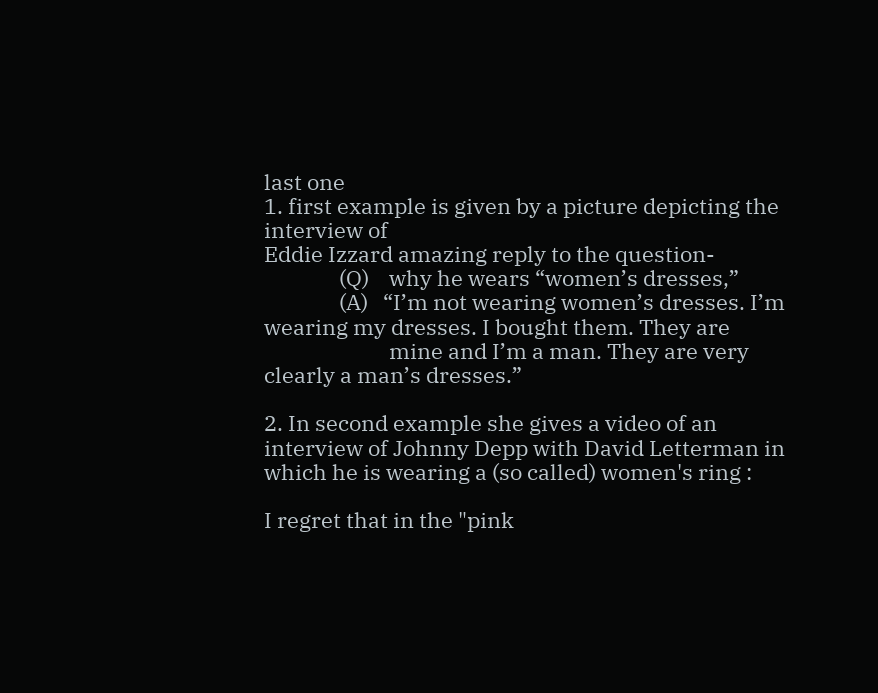last one
1. first example is given by a picture depicting the interview of
Eddie Izzard amazing reply to the question-
               (Q)    why he wears “women’s dresses,”
               (A)   “I’m not wearing women’s dresses. I’m wearing my dresses. I bought them. They are
                         mine and I’m a man. They are very clearly a man’s dresses.”

2. In second example she gives a video of an interview of Johnny Depp with David Letterman in which he is wearing a (so called) women's ring :

I regret that in the "pink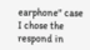earphone" case I chose the respond in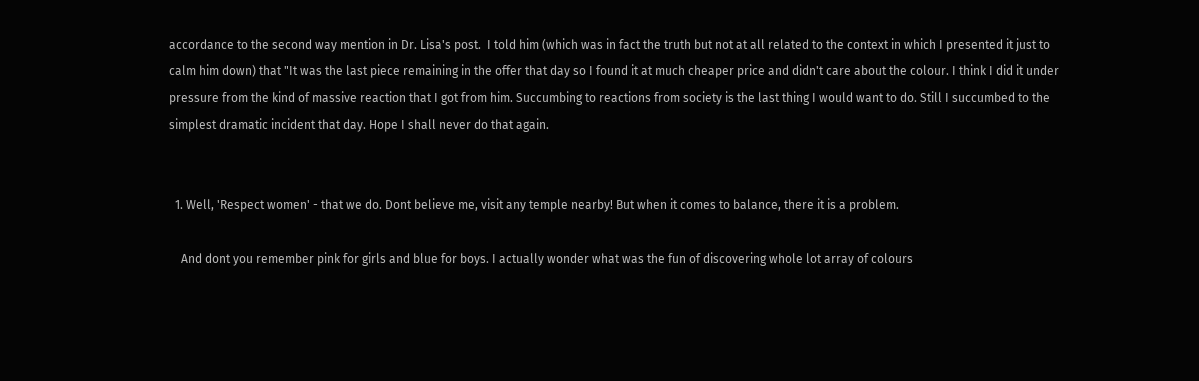accordance to the second way mention in Dr. Lisa's post.  I told him (which was in fact the truth but not at all related to the context in which I presented it just to calm him down) that "It was the last piece remaining in the offer that day so I found it at much cheaper price and didn't care about the colour. I think I did it under pressure from the kind of massive reaction that I got from him. Succumbing to reactions from society is the last thing I would want to do. Still I succumbed to the simplest dramatic incident that day. Hope I shall never do that again.


  1. Well, 'Respect women' - that we do. Dont believe me, visit any temple nearby! But when it comes to balance, there it is a problem.

    And dont you remember pink for girls and blue for boys. I actually wonder what was the fun of discovering whole lot array of colours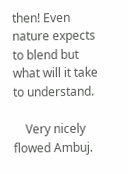then! Even nature expects to blend but what will it take to understand.

    Very nicely flowed Ambuj.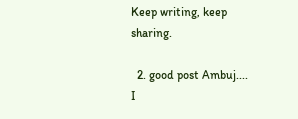Keep writing, keep sharing.

  2. good post Ambuj.... I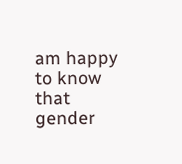am happy to know that gender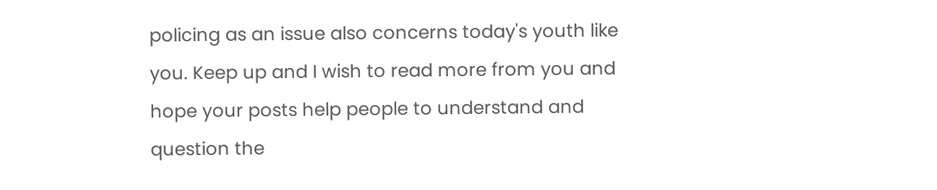policing as an issue also concerns today's youth like you. Keep up and I wish to read more from you and hope your posts help people to understand and question the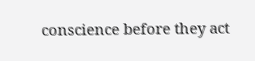conscience before they act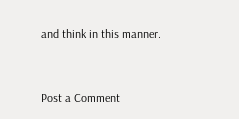and think in this manner.


Post a Comment